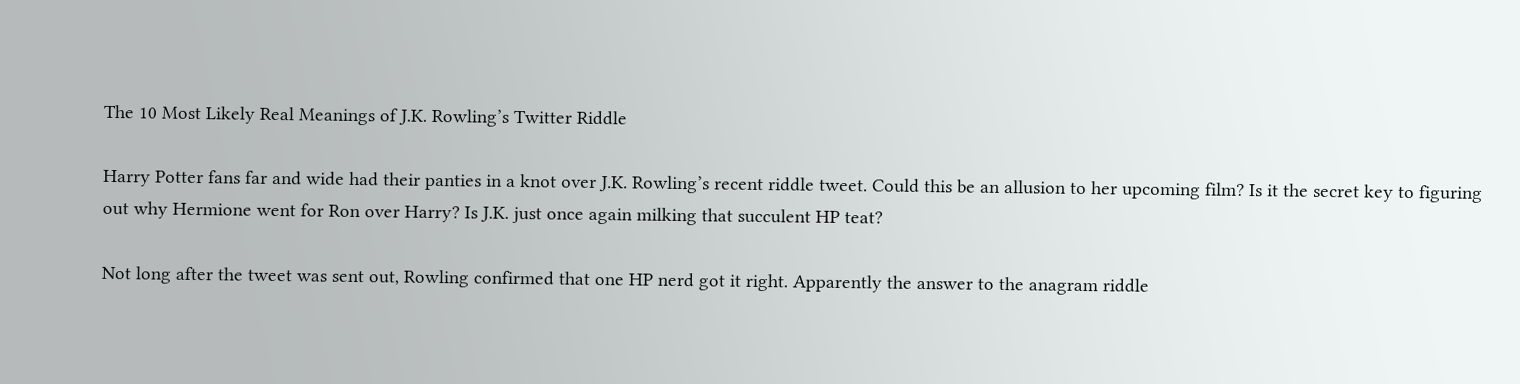The 10 Most Likely Real Meanings of J.K. Rowling’s Twitter Riddle

Harry Potter fans far and wide had their panties in a knot over J.K. Rowling’s recent riddle tweet. Could this be an allusion to her upcoming film? Is it the secret key to figuring out why Hermione went for Ron over Harry? Is J.K. just once again milking that succulent HP teat?

Not long after the tweet was sent out, Rowling confirmed that one HP nerd got it right. Apparently the answer to the anagram riddle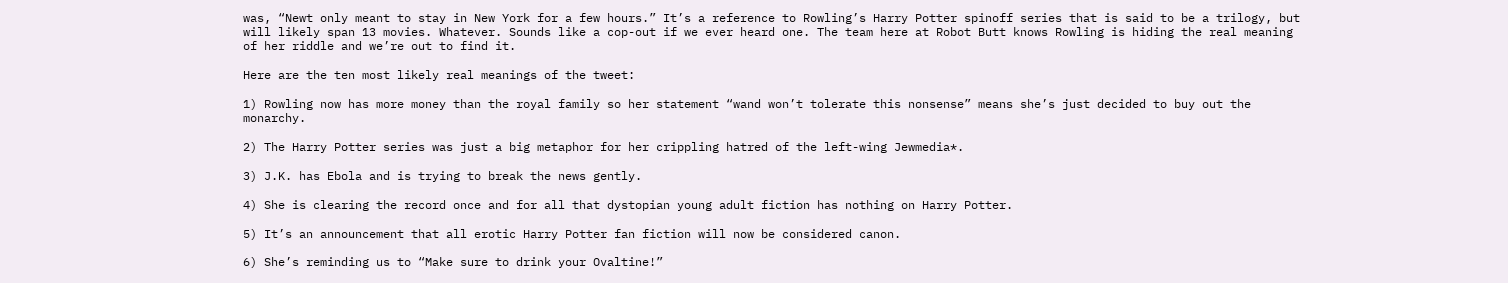was, “Newt only meant to stay in New York for a few hours.” It’s a reference to Rowling’s Harry Potter spinoff series that is said to be a trilogy, but will likely span 13 movies. Whatever. Sounds like a cop-out if we ever heard one. The team here at Robot Butt knows Rowling is hiding the real meaning of her riddle and we’re out to find it.

Here are the ten most likely real meanings of the tweet:

1) Rowling now has more money than the royal family so her statement “wand won’t tolerate this nonsense” means she’s just decided to buy out the monarchy.

2) The Harry Potter series was just a big metaphor for her crippling hatred of the left-wing Jewmedia*.

3) J.K. has Ebola and is trying to break the news gently.

4) She is clearing the record once and for all that dystopian young adult fiction has nothing on Harry Potter.

5) It’s an announcement that all erotic Harry Potter fan fiction will now be considered canon.

6) She’s reminding us to “Make sure to drink your Ovaltine!”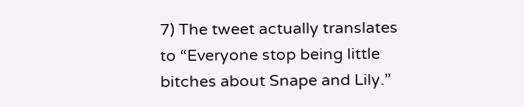7) The tweet actually translates to “Everyone stop being little bitches about Snape and Lily.”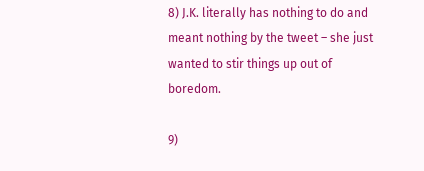8) J.K. literally has nothing to do and meant nothing by the tweet – she just wanted to stir things up out of boredom.

9)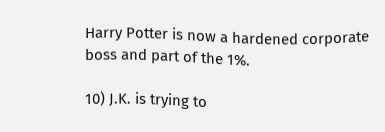Harry Potter is now a hardened corporate boss and part of the 1%.

10) J.K. is trying to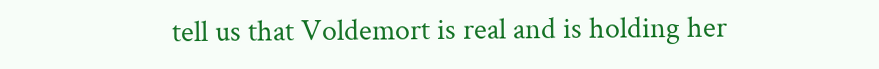tell us that Voldemort is real and is holding her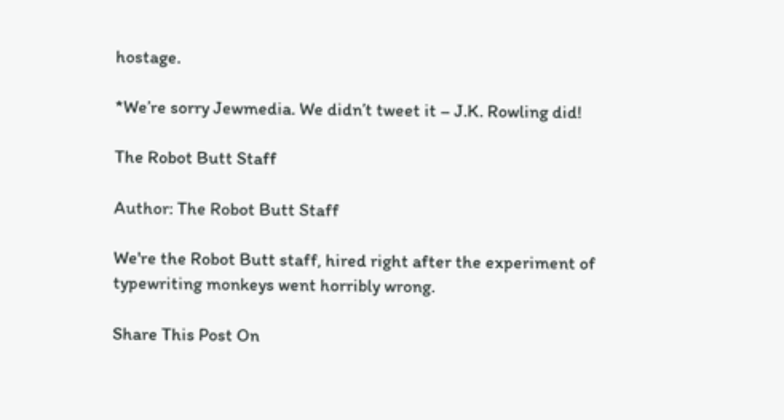hostage.

*We’re sorry Jewmedia. We didn’t tweet it – J.K. Rowling did!

The Robot Butt Staff

Author: The Robot Butt Staff

We're the Robot Butt staff, hired right after the experiment of typewriting monkeys went horribly wrong.

Share This Post On